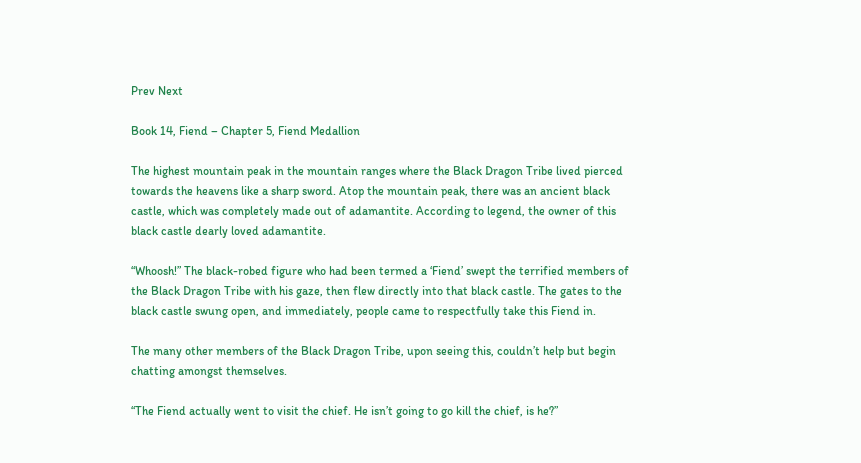Prev Next

Book 14, Fiend – Chapter 5, Fiend Medallion

The highest mountain peak in the mountain ranges where the Black Dragon Tribe lived pierced towards the heavens like a sharp sword. Atop the mountain peak, there was an ancient black castle, which was completely made out of adamantite. According to legend, the owner of this black castle dearly loved adamantite.

“Whoosh!” The black-robed figure who had been termed a ‘Fiend’ swept the terrified members of the Black Dragon Tribe with his gaze, then flew directly into that black castle. The gates to the black castle swung open, and immediately, people came to respectfully take this Fiend in.

The many other members of the Black Dragon Tribe, upon seeing this, couldn’t help but begin chatting amongst themselves.

“The Fiend actually went to visit the chief. He isn’t going to go kill the chief, is he?”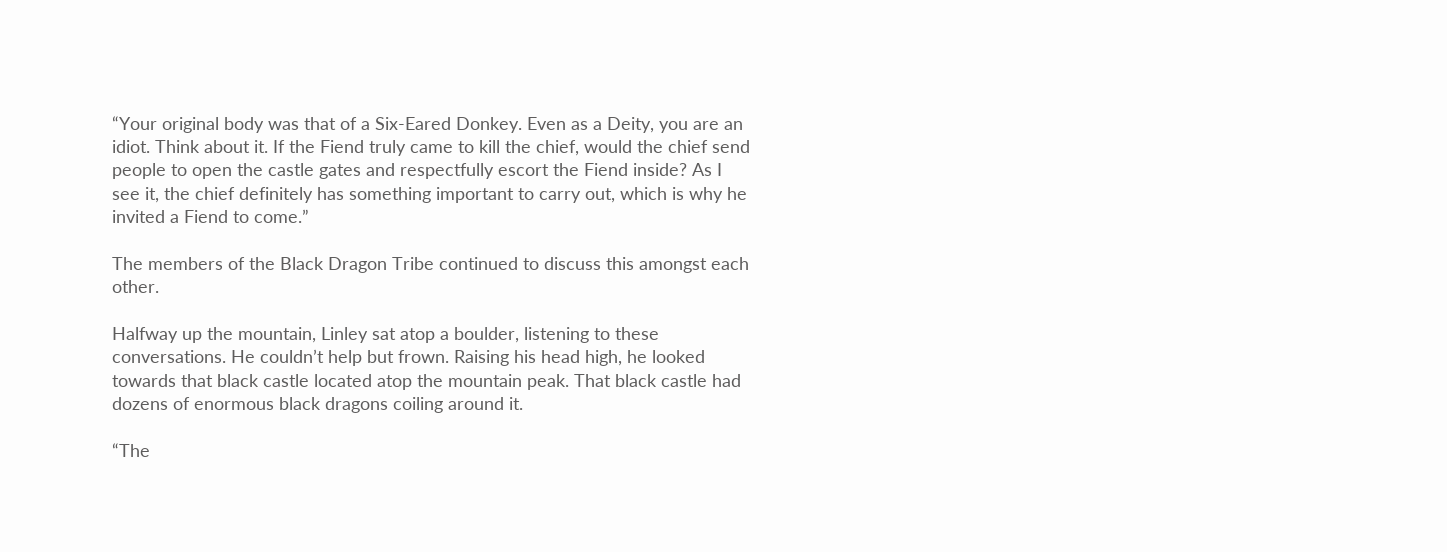“Your original body was that of a Six-Eared Donkey. Even as a Deity, you are an idiot. Think about it. If the Fiend truly came to kill the chief, would the chief send people to open the castle gates and respectfully escort the Fiend inside? As I see it, the chief definitely has something important to carry out, which is why he invited a Fiend to come.”

The members of the Black Dragon Tribe continued to discuss this amongst each other.

Halfway up the mountain, Linley sat atop a boulder, listening to these conversations. He couldn’t help but frown. Raising his head high, he looked towards that black castle located atop the mountain peak. That black castle had dozens of enormous black dragons coiling around it.

“The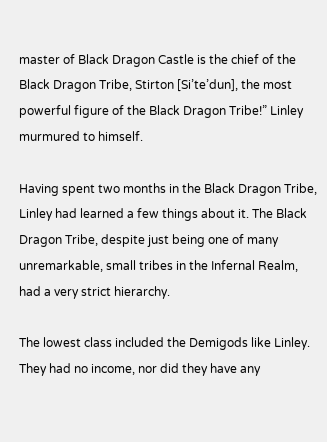master of Black Dragon Castle is the chief of the Black Dragon Tribe, Stirton [Si’te’dun], the most powerful figure of the Black Dragon Tribe!” Linley murmured to himself.

Having spent two months in the Black Dragon Tribe, Linley had learned a few things about it. The Black Dragon Tribe, despite just being one of many unremarkable, small tribes in the Infernal Realm, had a very strict hierarchy.

The lowest class included the Demigods like Linley. They had no income, nor did they have any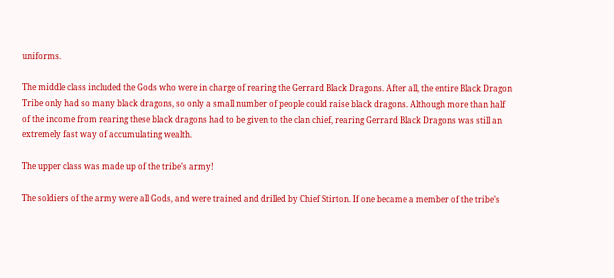uniforms.

The middle class included the Gods who were in charge of rearing the Gerrard Black Dragons. After all, the entire Black Dragon Tribe only had so many black dragons, so only a small number of people could raise black dragons. Although more than half of the income from rearing these black dragons had to be given to the clan chief, rearing Gerrard Black Dragons was still an extremely fast way of accumulating wealth.

The upper class was made up of the tribe’s army!

The soldiers of the army were all Gods, and were trained and drilled by Chief Stirton. If one became a member of the tribe’s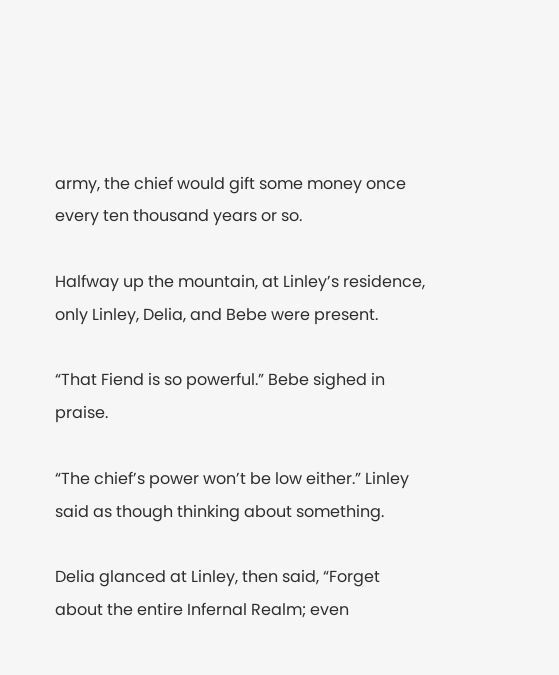army, the chief would gift some money once every ten thousand years or so.

Halfway up the mountain, at Linley’s residence, only Linley, Delia, and Bebe were present.

“That Fiend is so powerful.” Bebe sighed in praise.

“The chief’s power won’t be low either.” Linley said as though thinking about something.

Delia glanced at Linley, then said, “Forget about the entire Infernal Realm; even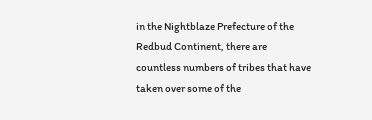in the Nightblaze Prefecture of the Redbud Continent, there are countless numbers of tribes that have taken over some of the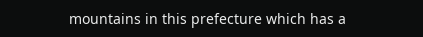mountains in this prefecture which has a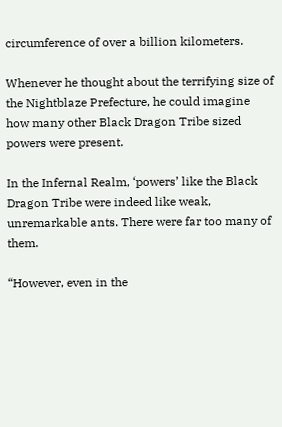circumference of over a billion kilometers.

Whenever he thought about the terrifying size of the Nightblaze Prefecture, he could imagine how many other Black Dragon Tribe sized powers were present.

In the Infernal Realm, ‘powers’ like the Black Dragon Tribe were indeed like weak, unremarkable ants. There were far too many of them.

“However, even in the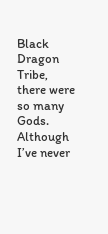Black Dragon Tribe, there were so many Gods. Although I’ve never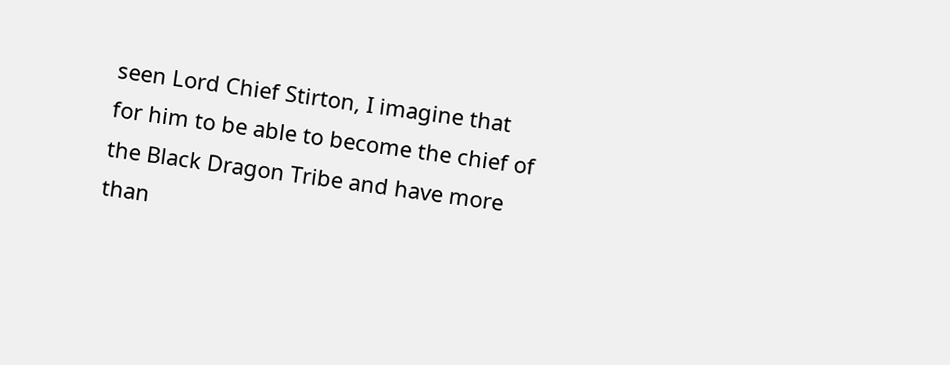seen Lord Chief Stirton, I imagine that for him to be able to become the chief of the Black Dragon Tribe and have more than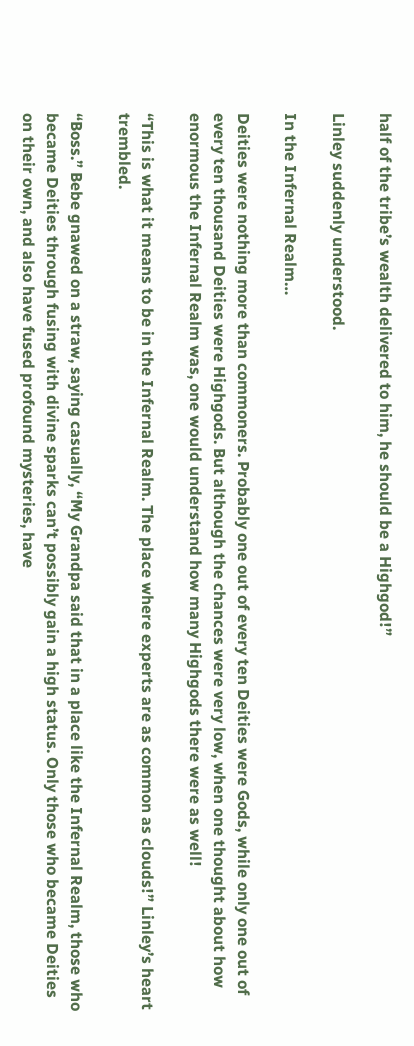half of the tribe’s wealth delivered to him, he should be a Highgod!”

Linley suddenly understood.

In the Infernal Realm…

Deities were nothing more than commoners. Probably one out of every ten Deities were Gods, while only one out of every ten thousand Deities were Highgods. But although the chances were very low, when one thought about how enormous the Infernal Realm was, one would understand how many Highgods there were as well!

“This is what it means to be in the Infernal Realm. The place where experts are as common as clouds!” Linley’s heart trembled.

“Boss.” Bebe gnawed on a straw, saying casually, “My Grandpa said that in a place like the Infernal Realm, those who became Deities through fusing with divine sparks can’t possibly gain a high status. Only those who became Deities on their own, and also have fused profound mysteries, have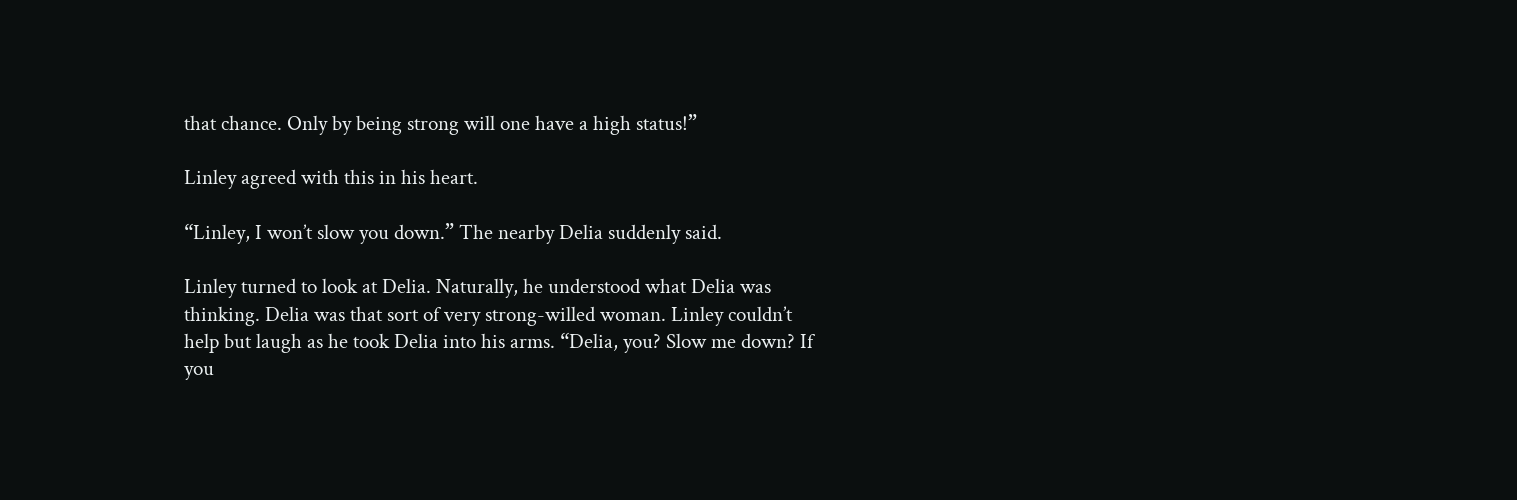that chance. Only by being strong will one have a high status!”

Linley agreed with this in his heart.

“Linley, I won’t slow you down.” The nearby Delia suddenly said.

Linley turned to look at Delia. Naturally, he understood what Delia was thinking. Delia was that sort of very strong-willed woman. Linley couldn’t help but laugh as he took Delia into his arms. “Delia, you? Slow me down? If you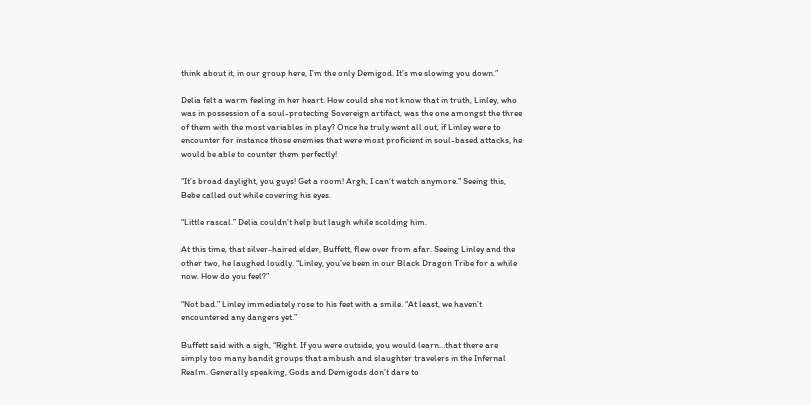think about it, in our group here, I’m the only Demigod. It’s me slowing you down.”

Delia felt a warm feeling in her heart. How could she not know that in truth, Linley, who was in possession of a soul-protecting Sovereign artifact, was the one amongst the three of them with the most variables in play? Once he truly went all out, if Linley were to encounter for instance those enemies that were most proficient in soul-based attacks, he would be able to counter them perfectly!

“It’s broad daylight, you guys! Get a room! Argh, I can’t watch anymore.” Seeing this, Bebe called out while covering his eyes.

“Little rascal.” Delia couldn’t help but laugh while scolding him.

At this time, that silver-haired elder, Buffett, flew over from afar. Seeing Linley and the other two, he laughed loudly. “Linley, you’ve been in our Black Dragon Tribe for a while now. How do you feel?”

“Not bad.” Linley immediately rose to his feet with a smile. “At least, we haven’t encountered any dangers yet.”

Buffett said with a sigh, “Right. If you were outside, you would learn…that there are simply too many bandit groups that ambush and slaughter travelers in the Infernal Realm. Generally speaking, Gods and Demigods don’t dare to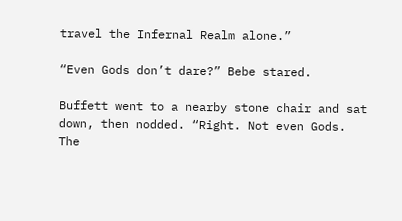travel the Infernal Realm alone.”

“Even Gods don’t dare?” Bebe stared.

Buffett went to a nearby stone chair and sat down, then nodded. “Right. Not even Gods. The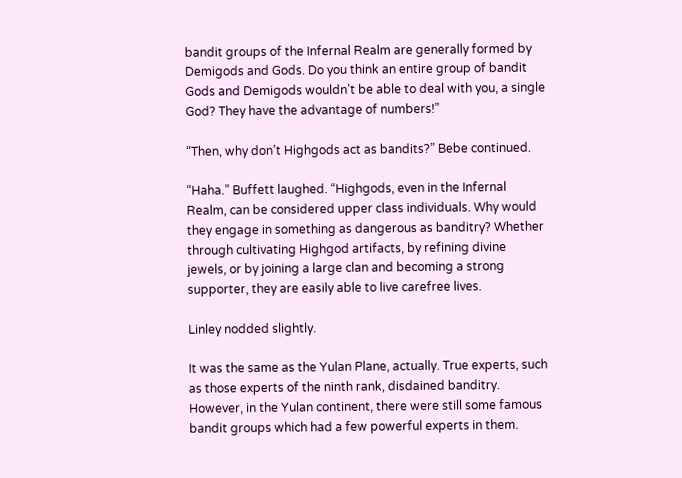bandit groups of the Infernal Realm are generally formed by Demigods and Gods. Do you think an entire group of bandit Gods and Demigods wouldn’t be able to deal with you, a single God? They have the advantage of numbers!”

“Then, why don’t Highgods act as bandits?” Bebe continued.

“Haha.” Buffett laughed. “Highgods, even in the Infernal Realm, can be considered upper class individuals. Why would they engage in something as dangerous as banditry? Whether through cultivating Highgod artifacts, by refining divine jewels, or by joining a large clan and becoming a strong supporter, they are easily able to live carefree lives.

Linley nodded slightly.

It was the same as the Yulan Plane, actually. True experts, such as those experts of the ninth rank, disdained banditry. However, in the Yulan continent, there were still some famous bandit groups which had a few powerful experts in them.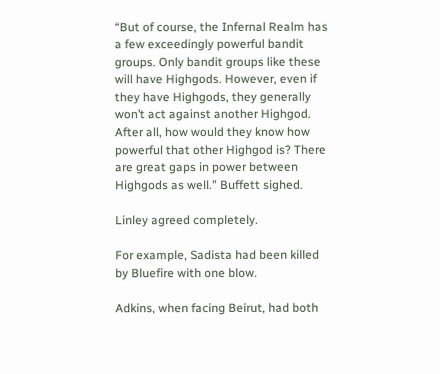“But of course, the Infernal Realm has a few exceedingly powerful bandit groups. Only bandit groups like these will have Highgods. However, even if they have Highgods, they generally won’t act against another Highgod. After all, how would they know how powerful that other Highgod is? There are great gaps in power between Highgods as well.” Buffett sighed.

Linley agreed completely.

For example, Sadista had been killed by Bluefire with one blow.

Adkins, when facing Beirut, had both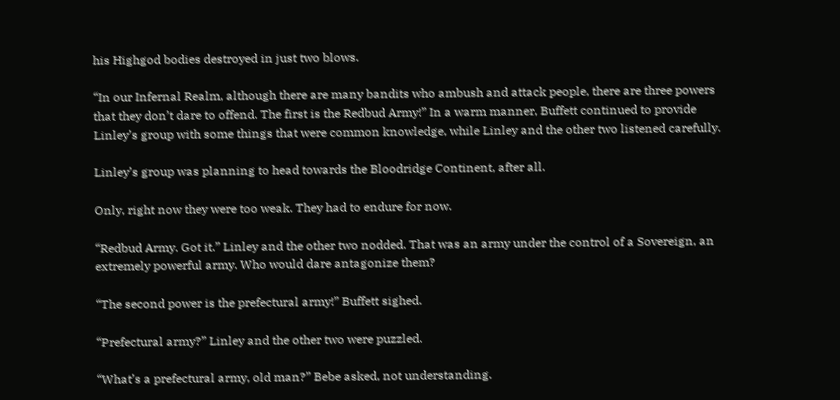his Highgod bodies destroyed in just two blows.

“In our Infernal Realm, although there are many bandits who ambush and attack people, there are three powers that they don’t dare to offend. The first is the Redbud Army!” In a warm manner, Buffett continued to provide Linley’s group with some things that were common knowledge, while Linley and the other two listened carefully.

Linley’s group was planning to head towards the Bloodridge Continent, after all.

Only, right now they were too weak. They had to endure for now.

“Redbud Army. Got it.” Linley and the other two nodded. That was an army under the control of a Sovereign, an extremely powerful army. Who would dare antagonize them?

“The second power is the prefectural army!” Buffett sighed.

“Prefectural army?” Linley and the other two were puzzled.

“What’s a prefectural army, old man?” Bebe asked, not understanding.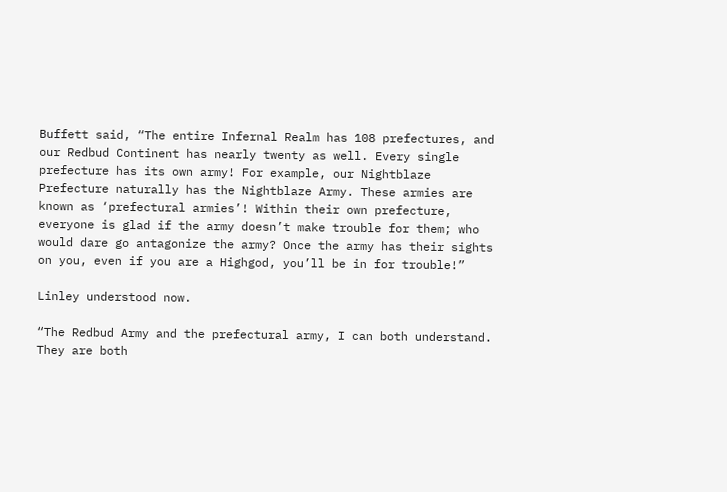Buffett said, “The entire Infernal Realm has 108 prefectures, and our Redbud Continent has nearly twenty as well. Every single prefecture has its own army! For example, our Nightblaze Prefecture naturally has the Nightblaze Army. These armies are known as ‘prefectural armies’! Within their own prefecture, everyone is glad if the army doesn’t make trouble for them; who would dare go antagonize the army? Once the army has their sights on you, even if you are a Highgod, you’ll be in for trouble!”

Linley understood now.

“The Redbud Army and the prefectural army, I can both understand. They are both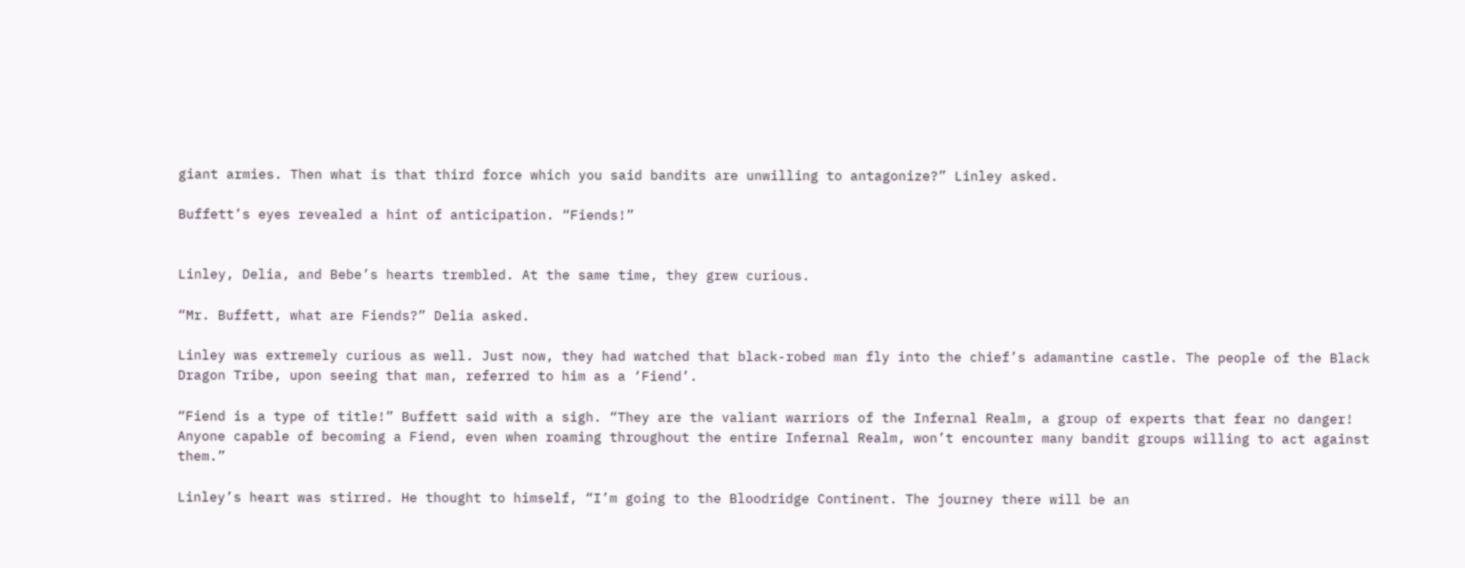giant armies. Then what is that third force which you said bandits are unwilling to antagonize?” Linley asked.

Buffett’s eyes revealed a hint of anticipation. “Fiends!”


Linley, Delia, and Bebe’s hearts trembled. At the same time, they grew curious.

“Mr. Buffett, what are Fiends?” Delia asked.

Linley was extremely curious as well. Just now, they had watched that black-robed man fly into the chief’s adamantine castle. The people of the Black Dragon Tribe, upon seeing that man, referred to him as a ‘Fiend’.

“Fiend is a type of title!” Buffett said with a sigh. “They are the valiant warriors of the Infernal Realm, a group of experts that fear no danger! Anyone capable of becoming a Fiend, even when roaming throughout the entire Infernal Realm, won’t encounter many bandit groups willing to act against them.”

Linley’s heart was stirred. He thought to himself, “I’m going to the Bloodridge Continent. The journey there will be an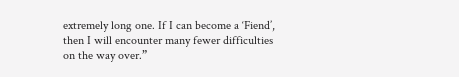extremely long one. If I can become a ‘Fiend’, then I will encounter many fewer difficulties on the way over.”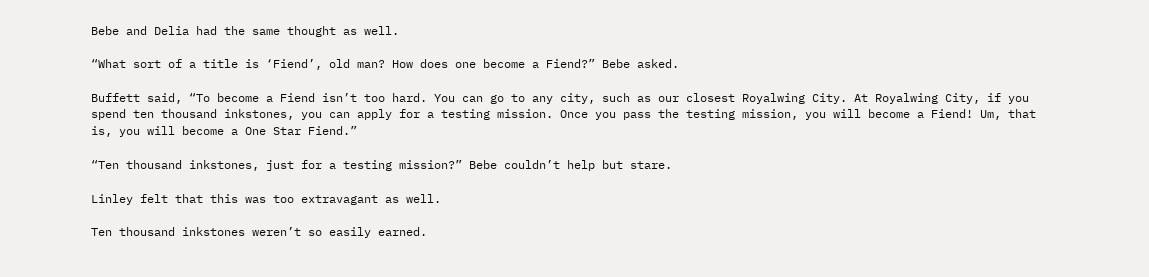Bebe and Delia had the same thought as well.

“What sort of a title is ‘Fiend’, old man? How does one become a Fiend?” Bebe asked.

Buffett said, “To become a Fiend isn’t too hard. You can go to any city, such as our closest Royalwing City. At Royalwing City, if you spend ten thousand inkstones, you can apply for a testing mission. Once you pass the testing mission, you will become a Fiend! Um, that is, you will become a One Star Fiend.”

“Ten thousand inkstones, just for a testing mission?” Bebe couldn’t help but stare.

Linley felt that this was too extravagant as well.

Ten thousand inkstones weren’t so easily earned.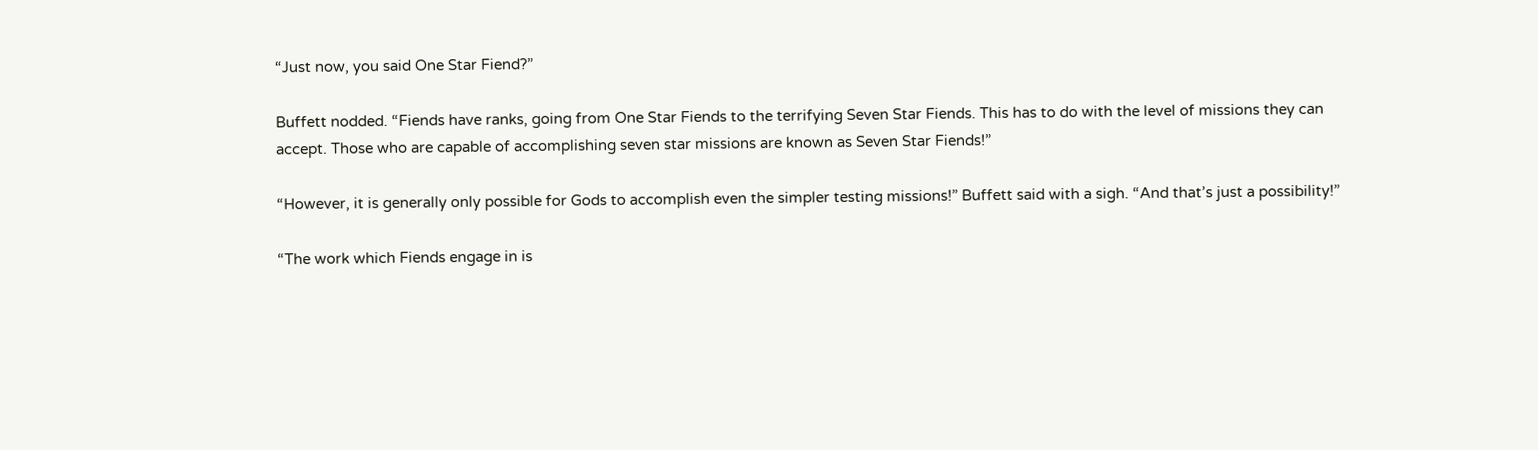“Just now, you said One Star Fiend?”

Buffett nodded. “Fiends have ranks, going from One Star Fiends to the terrifying Seven Star Fiends. This has to do with the level of missions they can accept. Those who are capable of accomplishing seven star missions are known as Seven Star Fiends!”

“However, it is generally only possible for Gods to accomplish even the simpler testing missions!” Buffett said with a sigh. “And that’s just a possibility!”

“The work which Fiends engage in is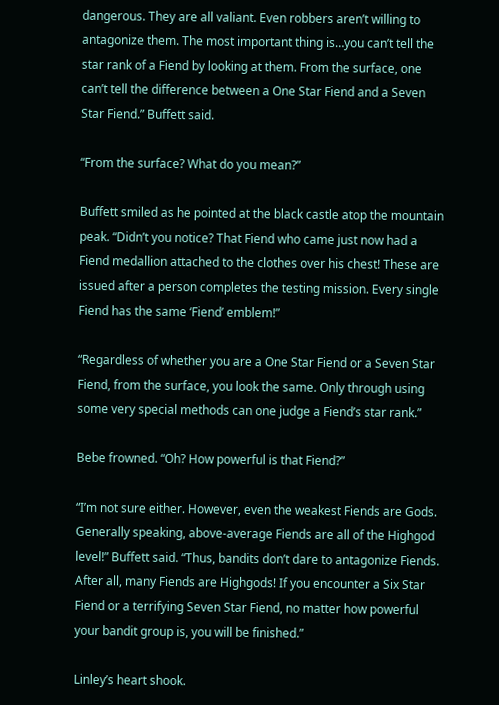dangerous. They are all valiant. Even robbers aren’t willing to antagonize them. The most important thing is…you can’t tell the star rank of a Fiend by looking at them. From the surface, one can’t tell the difference between a One Star Fiend and a Seven Star Fiend.” Buffett said.

“From the surface? What do you mean?”

Buffett smiled as he pointed at the black castle atop the mountain peak. “Didn’t you notice? That Fiend who came just now had a Fiend medallion attached to the clothes over his chest! These are issued after a person completes the testing mission. Every single Fiend has the same ‘Fiend’ emblem!”

“Regardless of whether you are a One Star Fiend or a Seven Star Fiend, from the surface, you look the same. Only through using some very special methods can one judge a Fiend’s star rank.”

Bebe frowned. “Oh? How powerful is that Fiend?”

“I’m not sure either. However, even the weakest Fiends are Gods. Generally speaking, above-average Fiends are all of the Highgod level!” Buffett said. “Thus, bandits don’t dare to antagonize Fiends. After all, many Fiends are Highgods! If you encounter a Six Star Fiend or a terrifying Seven Star Fiend, no matter how powerful your bandit group is, you will be finished.”

Linley’s heart shook.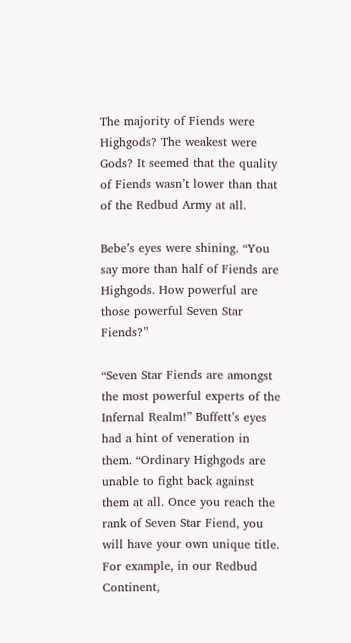The majority of Fiends were Highgods? The weakest were Gods? It seemed that the quality of Fiends wasn’t lower than that of the Redbud Army at all.

Bebe’s eyes were shining. “You say more than half of Fiends are Highgods. How powerful are those powerful Seven Star Fiends?”

“Seven Star Fiends are amongst the most powerful experts of the Infernal Realm!” Buffett’s eyes had a hint of veneration in them. “Ordinary Highgods are unable to fight back against them at all. Once you reach the rank of Seven Star Fiend, you will have your own unique title. For example, in our Redbud Continent,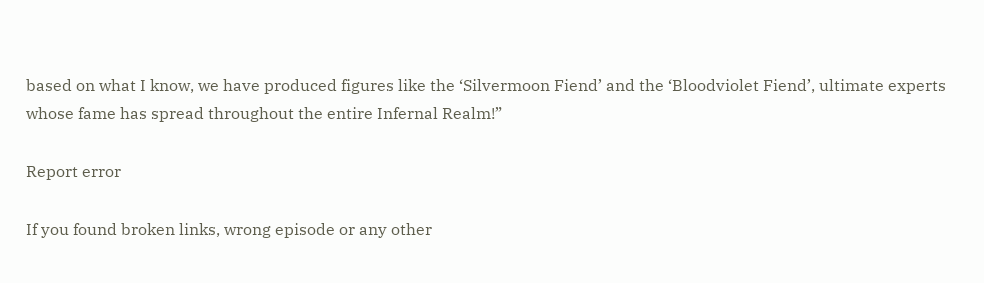based on what I know, we have produced figures like the ‘Silvermoon Fiend’ and the ‘Bloodviolet Fiend’, ultimate experts whose fame has spread throughout the entire Infernal Realm!”

Report error

If you found broken links, wrong episode or any other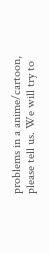problems in a anime/cartoon, please tell us. We will try to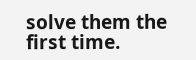solve them the first time.